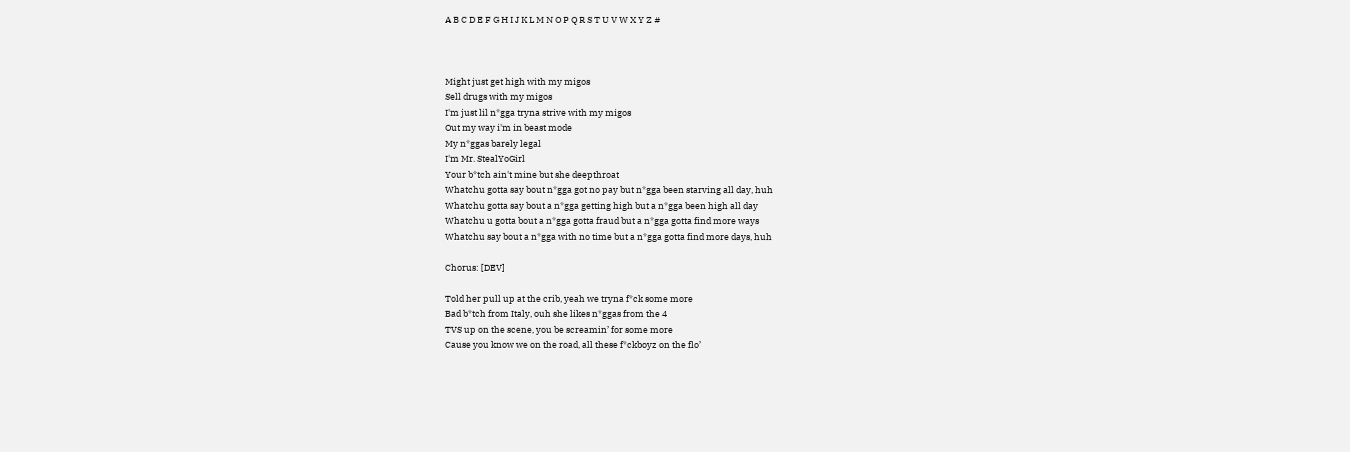A B C D E F G H I J K L M N O P Q R S T U V W X Y Z #



Might just get high with my migos
Sell drugs with my migos
I'm just lil n*gga tryna strive with my migos
Out my way i'm in beast mode
My n*ggas barely legal
I'm Mr. StealYoGirl
Your b*tch ain't mine but she deepthroat
Whatchu gotta say bout n*gga got no pay but n*gga been starving all day, huh
Whatchu gotta say bout a n*gga getting high but a n*gga been high all day
Whatchu u gotta bout a n*gga gotta fraud but a n*gga gotta find more ways
Whatchu say bout a n*gga with no time but a n*gga gotta find more days, huh

Chorus: [DEV]

Told her pull up at the crib, yeah we tryna f*ck some more
Bad b*tch from Italy, ouh she likes n*ggas from the 4
TVS up on the scene, you be screamin’ for some more
Cause you know we on the road, all these f*ckboyz on the flo’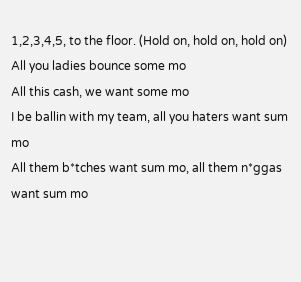1,2,3,4,5, to the floor. (Hold on, hold on, hold on)
All you ladies bounce some mo
All this cash, we want some mo
I be ballin with my team, all you haters want sum mo
All them b*tches want sum mo, all them n*ggas want sum mo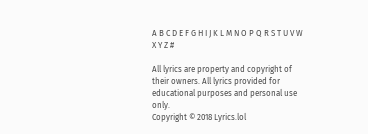A B C D E F G H I J K L M N O P Q R S T U V W X Y Z #

All lyrics are property and copyright of their owners. All lyrics provided for educational purposes and personal use only.
Copyright © 2018 Lyrics.lol